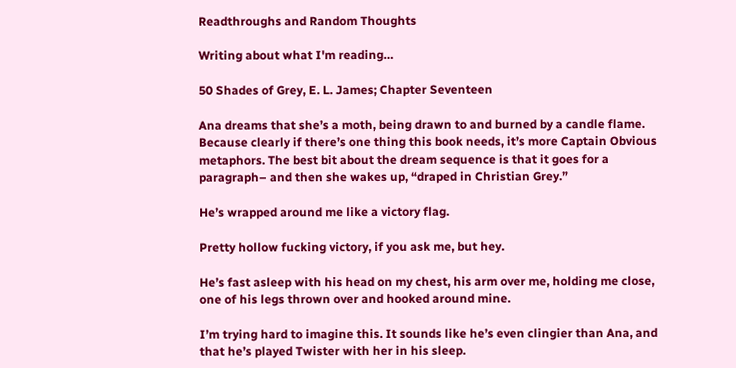Readthroughs and Random Thoughts

Writing about what I'm reading…

50 Shades of Grey, E. L. James; Chapter Seventeen

Ana dreams that she’s a moth, being drawn to and burned by a candle flame. Because clearly if there’s one thing this book needs, it’s more Captain Obvious metaphors. The best bit about the dream sequence is that it goes for a paragraph– and then she wakes up, “draped in Christian Grey.”

He’s wrapped around me like a victory flag.

Pretty hollow fucking victory, if you ask me, but hey.

He’s fast asleep with his head on my chest, his arm over me, holding me close, one of his legs thrown over and hooked around mine.

I’m trying hard to imagine this. It sounds like he’s even clingier than Ana, and that he’s played Twister with her in his sleep.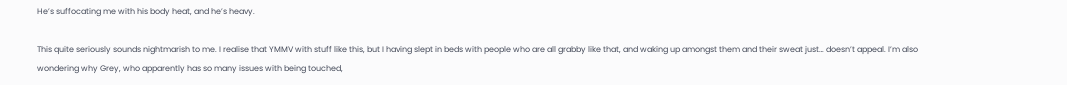He’s suffocating me with his body heat, and he’s heavy.

This quite seriously sounds nightmarish to me. I realise that YMMV with stuff like this, but I having slept in beds with people who are all grabby like that, and waking up amongst them and their sweat just… doesn’t appeal. I’m also wondering why Grey, who apparently has so many issues with being touched,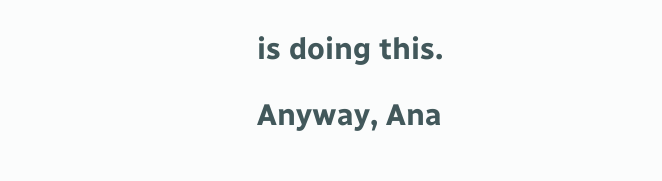is doing this.

Anyway, Ana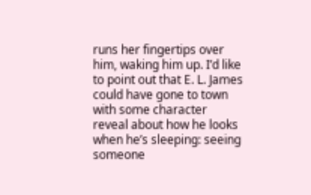runs her fingertips over him, waking him up. I’d like to point out that E. L. James could have gone to town with some character reveal about how he looks when he’s sleeping: seeing someone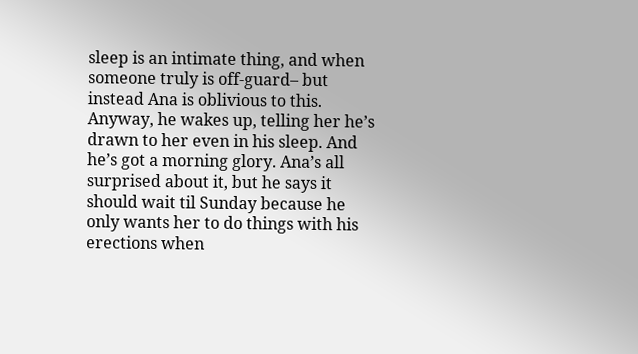sleep is an intimate thing, and when someone truly is off-guard– but instead Ana is oblivious to this. Anyway, he wakes up, telling her he’s drawn to her even in his sleep. And he’s got a morning glory. Ana’s all surprised about it, but he says it should wait til Sunday because he only wants her to do things with his erections when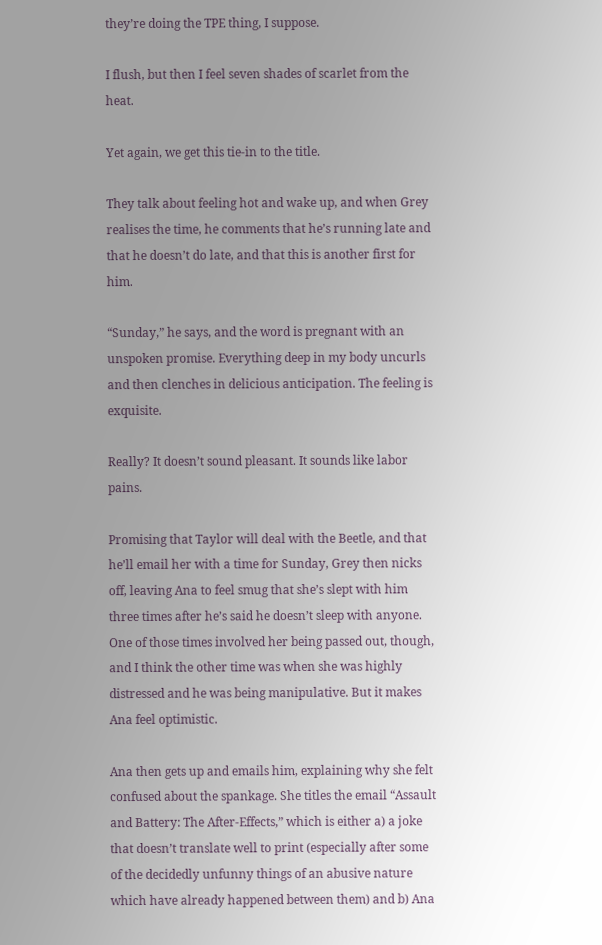they’re doing the TPE thing, I suppose.

I flush, but then I feel seven shades of scarlet from the heat.

Yet again, we get this tie-in to the title.

They talk about feeling hot and wake up, and when Grey realises the time, he comments that he’s running late and that he doesn’t do late, and that this is another first for him.

“Sunday,” he says, and the word is pregnant with an unspoken promise. Everything deep in my body uncurls and then clenches in delicious anticipation. The feeling is exquisite.

Really? It doesn’t sound pleasant. It sounds like labor pains.

Promising that Taylor will deal with the Beetle, and that he’ll email her with a time for Sunday, Grey then nicks off, leaving Ana to feel smug that she’s slept with him three times after he’s said he doesn’t sleep with anyone. One of those times involved her being passed out, though, and I think the other time was when she was highly distressed and he was being manipulative. But it makes Ana feel optimistic.

Ana then gets up and emails him, explaining why she felt confused about the spankage. She titles the email “Assault and Battery: The After-Effects,” which is either a) a joke that doesn’t translate well to print (especially after some of the decidedly unfunny things of an abusive nature which have already happened between them) and b) Ana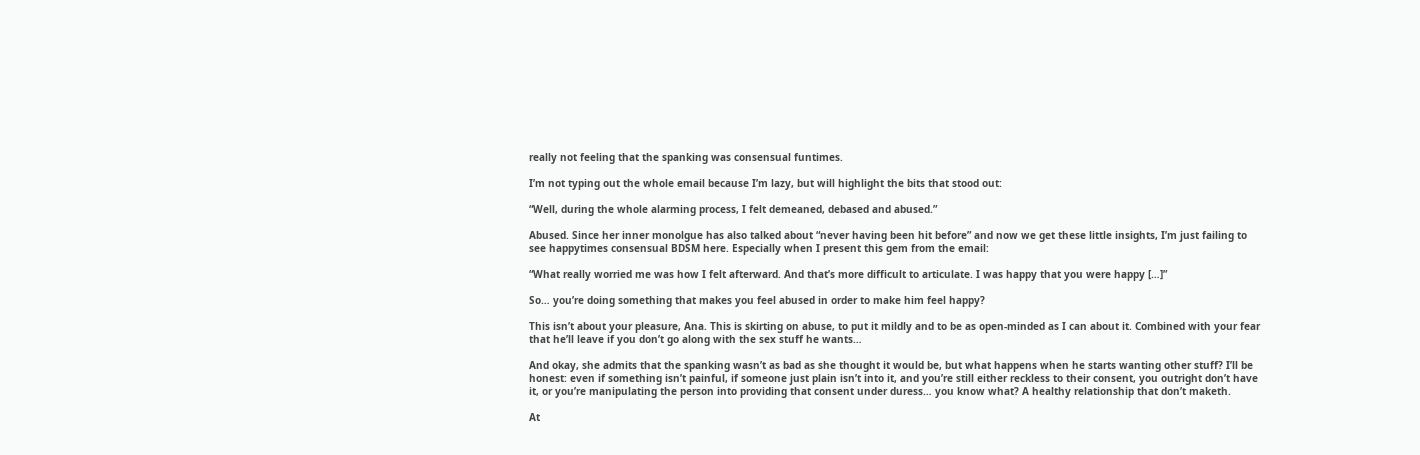really not feeling that the spanking was consensual funtimes.

I’m not typing out the whole email because I’m lazy, but will highlight the bits that stood out:

“Well, during the whole alarming process, I felt demeaned, debased and abused.”

Abused. Since her inner monolgue has also talked about “never having been hit before” and now we get these little insights, I’m just failing to see happytimes consensual BDSM here. Especially when I present this gem from the email:

“What really worried me was how I felt afterward. And that’s more difficult to articulate. I was happy that you were happy […]”

So… you’re doing something that makes you feel abused in order to make him feel happy?

This isn’t about your pleasure, Ana. This is skirting on abuse, to put it mildly and to be as open-minded as I can about it. Combined with your fear that he’ll leave if you don’t go along with the sex stuff he wants…

And okay, she admits that the spanking wasn’t as bad as she thought it would be, but what happens when he starts wanting other stuff? I’ll be honest: even if something isn’t painful, if someone just plain isn’t into it, and you’re still either reckless to their consent, you outright don’t have it, or you’re manipulating the person into providing that consent under duress… you know what? A healthy relationship that don’t maketh.

At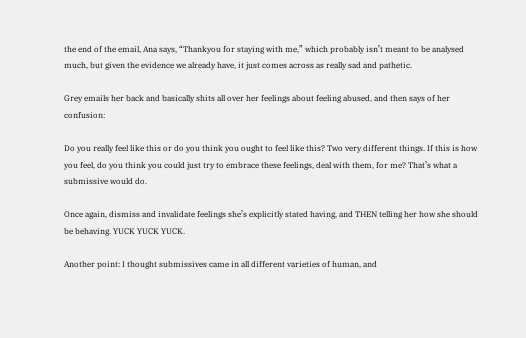the end of the email, Ana says, “Thankyou for staying with me,” which probably isn’t meant to be analysed much, but given the evidence we already have, it just comes across as really sad and pathetic.

Grey emails her back and basically shits all over her feelings about feeling abused, and then says of her confusion:

Do you really feel like this or do you think you ought to feel like this? Two very different things. If this is how you feel, do you think you could just try to embrace these feelings, deal with them, for me? That’s what a submissive would do.

Once again, dismiss and invalidate feelings she’s explicitly stated having, and THEN telling her how she should be behaving. YUCK YUCK YUCK.

Another point: I thought submissives came in all different varieties of human, and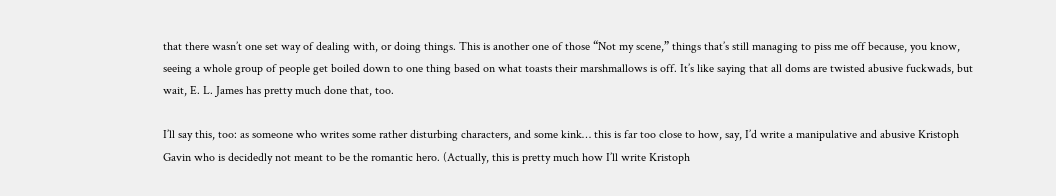that there wasn’t one set way of dealing with, or doing things. This is another one of those “Not my scene,” things that’s still managing to piss me off because, you know, seeing a whole group of people get boiled down to one thing based on what toasts their marshmallows is off. It’s like saying that all doms are twisted abusive fuckwads, but wait, E. L. James has pretty much done that, too.

I’ll say this, too: as someone who writes some rather disturbing characters, and some kink… this is far too close to how, say, I’d write a manipulative and abusive Kristoph Gavin who is decidedly not meant to be the romantic hero. (Actually, this is pretty much how I’ll write Kristoph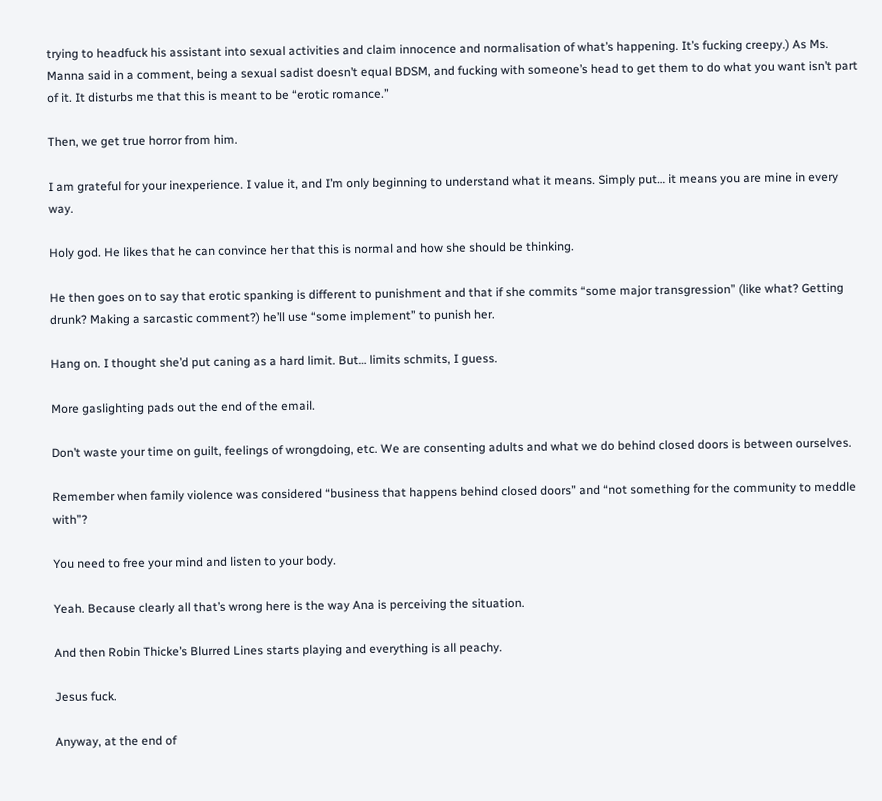trying to headfuck his assistant into sexual activities and claim innocence and normalisation of what’s happening. It’s fucking creepy.) As Ms. Manna said in a comment, being a sexual sadist doesn’t equal BDSM, and fucking with someone’s head to get them to do what you want isn’t part of it. It disturbs me that this is meant to be “erotic romance.”

Then, we get true horror from him.

I am grateful for your inexperience. I value it, and I’m only beginning to understand what it means. Simply put… it means you are mine in every way.

Holy god. He likes that he can convince her that this is normal and how she should be thinking.

He then goes on to say that erotic spanking is different to punishment and that if she commits “some major transgression” (like what? Getting drunk? Making a sarcastic comment?) he’ll use “some implement” to punish her.

Hang on. I thought she’d put caning as a hard limit. But… limits schmits, I guess.

More gaslighting pads out the end of the email.

Don’t waste your time on guilt, feelings of wrongdoing, etc. We are consenting adults and what we do behind closed doors is between ourselves.

Remember when family violence was considered “business that happens behind closed doors” and “not something for the community to meddle with”?

You need to free your mind and listen to your body.

Yeah. Because clearly all that’s wrong here is the way Ana is perceiving the situation.

And then Robin Thicke’s Blurred Lines starts playing and everything is all peachy.

Jesus fuck.

Anyway, at the end of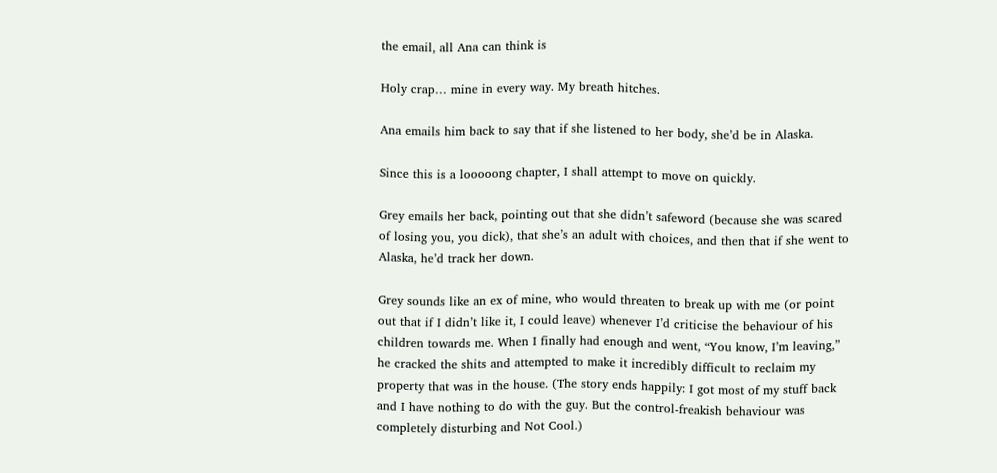the email, all Ana can think is

Holy crap… mine in every way. My breath hitches.

Ana emails him back to say that if she listened to her body, she’d be in Alaska.

Since this is a looooong chapter, I shall attempt to move on quickly.

Grey emails her back, pointing out that she didn’t safeword (because she was scared of losing you, you dick), that she’s an adult with choices, and then that if she went to Alaska, he’d track her down.

Grey sounds like an ex of mine, who would threaten to break up with me (or point out that if I didn’t like it, I could leave) whenever I’d criticise the behaviour of his children towards me. When I finally had enough and went, “You know, I’m leaving,” he cracked the shits and attempted to make it incredibly difficult to reclaim my property that was in the house. (The story ends happily: I got most of my stuff back and I have nothing to do with the guy. But the control-freakish behaviour was completely disturbing and Not Cool.)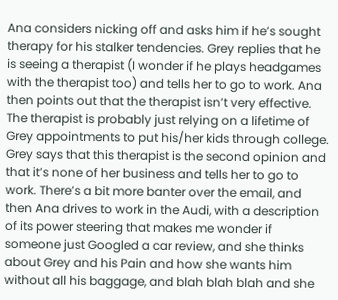Ana considers nicking off and asks him if he’s sought therapy for his stalker tendencies. Grey replies that he is seeing a therapist (I wonder if he plays headgames with the therapist too) and tells her to go to work. Ana then points out that the therapist isn’t very effective. The therapist is probably just relying on a lifetime of Grey appointments to put his/her kids through college. Grey says that this therapist is the second opinion and that it’s none of her business and tells her to go to work. There’s a bit more banter over the email, and then Ana drives to work in the Audi, with a description of its power steering that makes me wonder if someone just Googled a car review, and she thinks about Grey and his Pain and how she wants him without all his baggage, and blah blah blah and she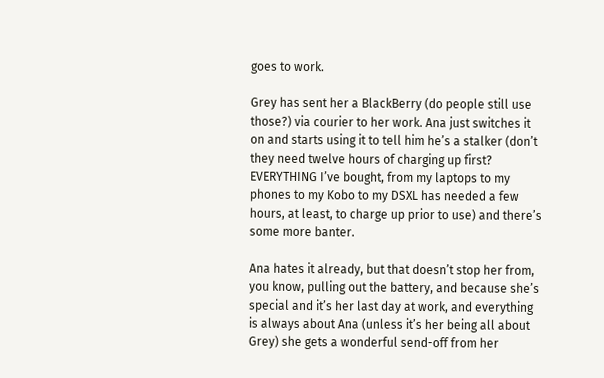goes to work.

Grey has sent her a BlackBerry (do people still use those?) via courier to her work. Ana just switches it on and starts using it to tell him he’s a stalker (don’t they need twelve hours of charging up first? EVERYTHING I’ve bought, from my laptops to my phones to my Kobo to my DSXL has needed a few hours, at least, to charge up prior to use) and there’s some more banter.

Ana hates it already, but that doesn’t stop her from, you know, pulling out the battery, and because she’s special and it’s her last day at work, and everything is always about Ana (unless it’s her being all about Grey) she gets a wonderful send-off from her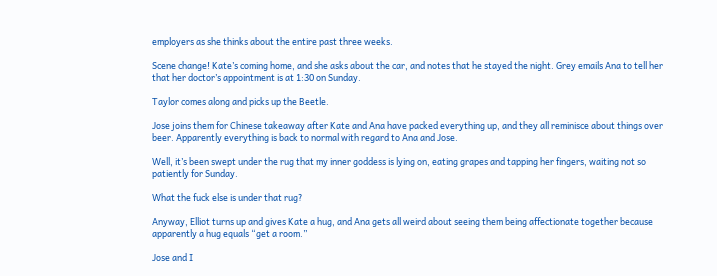employers as she thinks about the entire past three weeks.

Scene change! Kate’s coming home, and she asks about the car, and notes that he stayed the night. Grey emails Ana to tell her that her doctor’s appointment is at 1:30 on Sunday.

Taylor comes along and picks up the Beetle.

Jose joins them for Chinese takeaway after Kate and Ana have packed everything up, and they all reminisce about things over beer. Apparently everything is back to normal with regard to Ana and Jose.

Well, it’s been swept under the rug that my inner goddess is lying on, eating grapes and tapping her fingers, waiting not so patiently for Sunday.

What the fuck else is under that rug?

Anyway, Elliot turns up and gives Kate a hug, and Ana gets all weird about seeing them being affectionate together because apparently a hug equals “get a room.”

Jose and I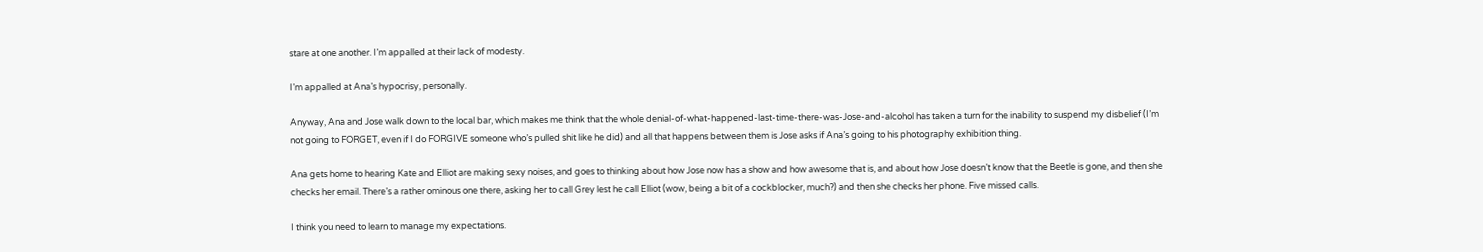stare at one another. I’m appalled at their lack of modesty.

I’m appalled at Ana’s hypocrisy, personally.

Anyway, Ana and Jose walk down to the local bar, which makes me think that the whole denial-of-what-happened-last-time-there-was-Jose-and-alcohol has taken a turn for the inability to suspend my disbelief (I’m not going to FORGET, even if I do FORGIVE someone who’s pulled shit like he did) and all that happens between them is Jose asks if Ana’s going to his photography exhibition thing.

Ana gets home to hearing Kate and Elliot are making sexy noises, and goes to thinking about how Jose now has a show and how awesome that is, and about how Jose doesn’t know that the Beetle is gone, and then she checks her email. There’s a rather ominous one there, asking her to call Grey lest he call Elliot (wow, being a bit of a cockblocker, much?) and then she checks her phone. Five missed calls.

I think you need to learn to manage my expectations.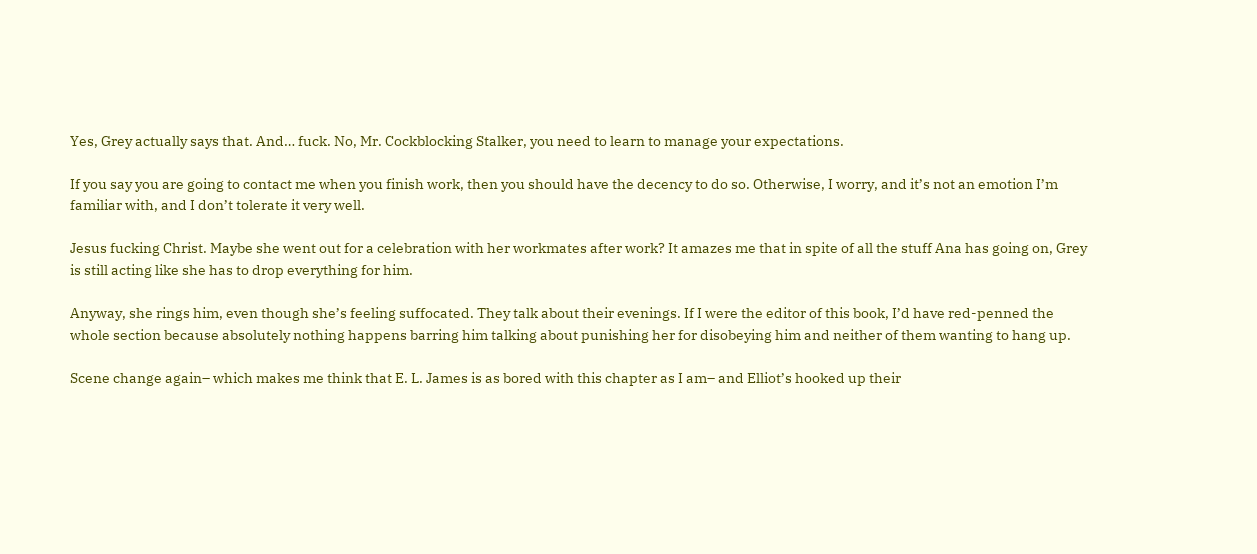Yes, Grey actually says that. And… fuck. No, Mr. Cockblocking Stalker, you need to learn to manage your expectations.

If you say you are going to contact me when you finish work, then you should have the decency to do so. Otherwise, I worry, and it’s not an emotion I’m familiar with, and I don’t tolerate it very well.

Jesus fucking Christ. Maybe she went out for a celebration with her workmates after work? It amazes me that in spite of all the stuff Ana has going on, Grey is still acting like she has to drop everything for him.

Anyway, she rings him, even though she’s feeling suffocated. They talk about their evenings. If I were the editor of this book, I’d have red-penned the whole section because absolutely nothing happens barring him talking about punishing her for disobeying him and neither of them wanting to hang up.

Scene change again– which makes me think that E. L. James is as bored with this chapter as I am– and Elliot’s hooked up their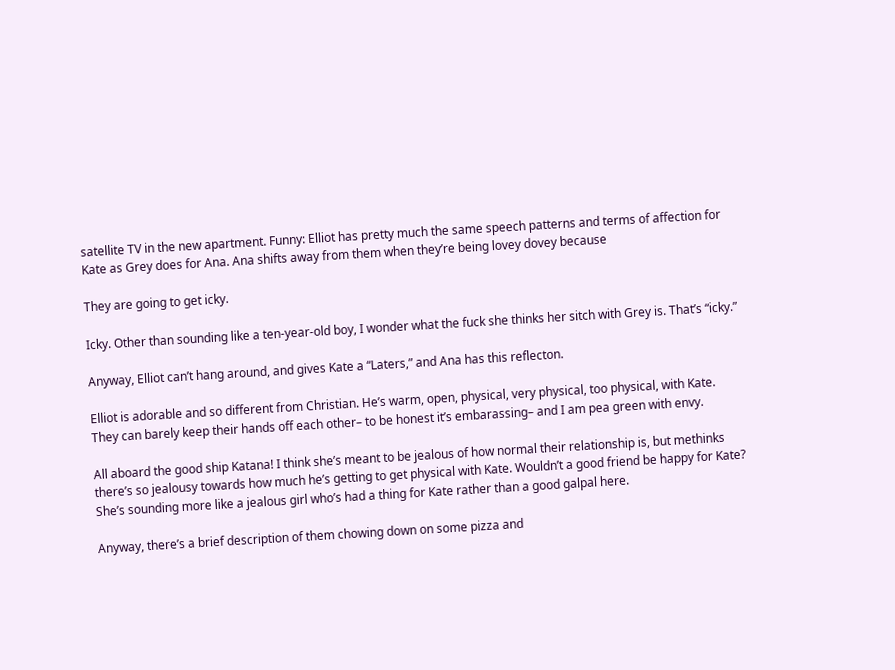satellite TV in the new apartment. Funny: Elliot has pretty much the same speech patterns and terms of affection for Kate as Grey does for Ana. Ana shifts away from them when they’re being lovey dovey because

They are going to get icky.

Icky. Other than sounding like a ten-year-old boy, I wonder what the fuck she thinks her sitch with Grey is. That’s “icky.”

Anyway, Elliot can’t hang around, and gives Kate a “Laters,” and Ana has this reflecton.

Elliot is adorable and so different from Christian. He’s warm, open, physical, very physical, too physical, with Kate. They can barely keep their hands off each other– to be honest it’s embarassing– and I am pea green with envy.

All aboard the good ship Katana! I think she’s meant to be jealous of how normal their relationship is, but methinks there’s so jealousy towards how much he’s getting to get physical with Kate. Wouldn’t a good friend be happy for Kate? She’s sounding more like a jealous girl who’s had a thing for Kate rather than a good galpal here.

Anyway, there’s a brief description of them chowing down on some pizza and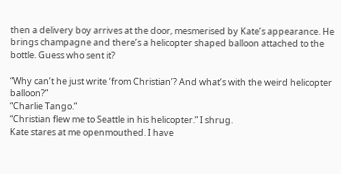then a delivery boy arrives at the door, mesmerised by Kate’s appearance. He brings champagne and there’s a helicopter shaped balloon attached to the bottle. Guess who sent it?

“Why can’t he just write ‘from Christian’? And what’s with the weird helicopter balloon?”
“Charlie Tango.”
“Christian flew me to Seattle in his helicopter.” I shrug.
Kate stares at me openmouthed. I have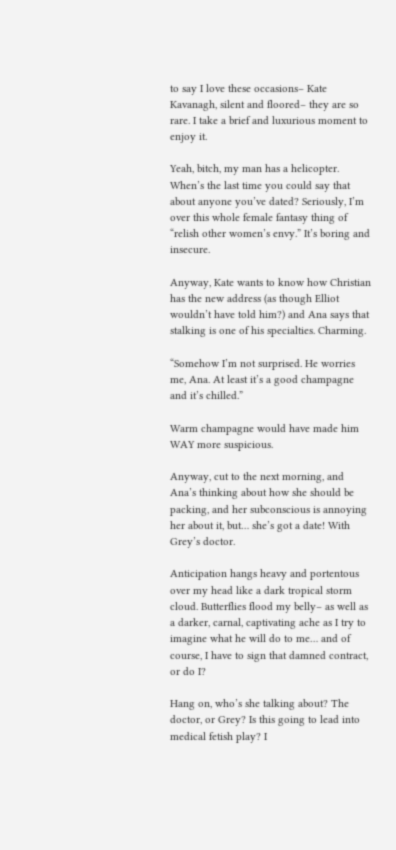to say I love these occasions– Kate Kavanagh, silent and floored– they are so rare. I take a brief and luxurious moment to enjoy it.

Yeah, bitch, my man has a helicopter. When’s the last time you could say that about anyone you’ve dated? Seriously, I’m over this whole female fantasy thing of “relish other women’s envy.” It’s boring and insecure.

Anyway, Kate wants to know how Christian has the new address (as though Elliot wouldn’t have told him?) and Ana says that stalking is one of his specialties. Charming.

“Somehow I’m not surprised. He worries me, Ana. At least it’s a good champagne and it’s chilled.”

Warm champagne would have made him WAY more suspicious.

Anyway, cut to the next morning, and Ana’s thinking about how she should be packing, and her subconscious is annoying her about it, but… she’s got a date! With Grey’s doctor.

Anticipation hangs heavy and portentous over my head like a dark tropical storm cloud. Butterflies flood my belly– as well as a darker, carnal, captivating ache as I try to imagine what he will do to me… and of course, I have to sign that damned contract, or do I?

Hang on, who’s she talking about? The doctor, or Grey? Is this going to lead into medical fetish play? I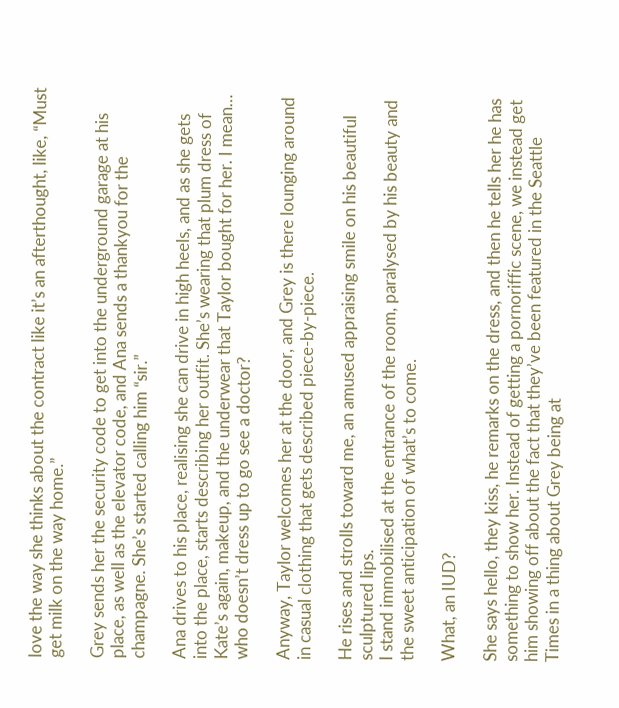love the way she thinks about the contract like it’s an afterthought, like, “Must get milk on the way home.”

Grey sends her the security code to get into the underground garage at his place, as well as the elevator code, and Ana sends a thankyou for the champagne. She’s started calling him “sir.”

Ana drives to his place, realising she can drive in high heels, and as she gets into the place, starts describing her outfit. She’s wearing that plum dress of Kate’s again, makeup, and the underwear that Taylor bought for her. I mean… who doesn’t dress up to go see a doctor?

Anyway, Taylor welcomes her at the door, and Grey is there lounging around in casual clothing that gets described piece-by-piece.

He rises and strolls toward me, an amused appraising smile on his beautiful sculptured lips.
I stand immobilised at the entrance of the room, paralysed by his beauty and the sweet anticipation of what’s to come.

What, an IUD?

She says hello, they kiss, he remarks on the dress, and then he tells her he has something to show her. Instead of getting a pornoriffic scene, we instead get him showing off about the fact that they’ve been featured in the Seattle Times in a thing about Grey being at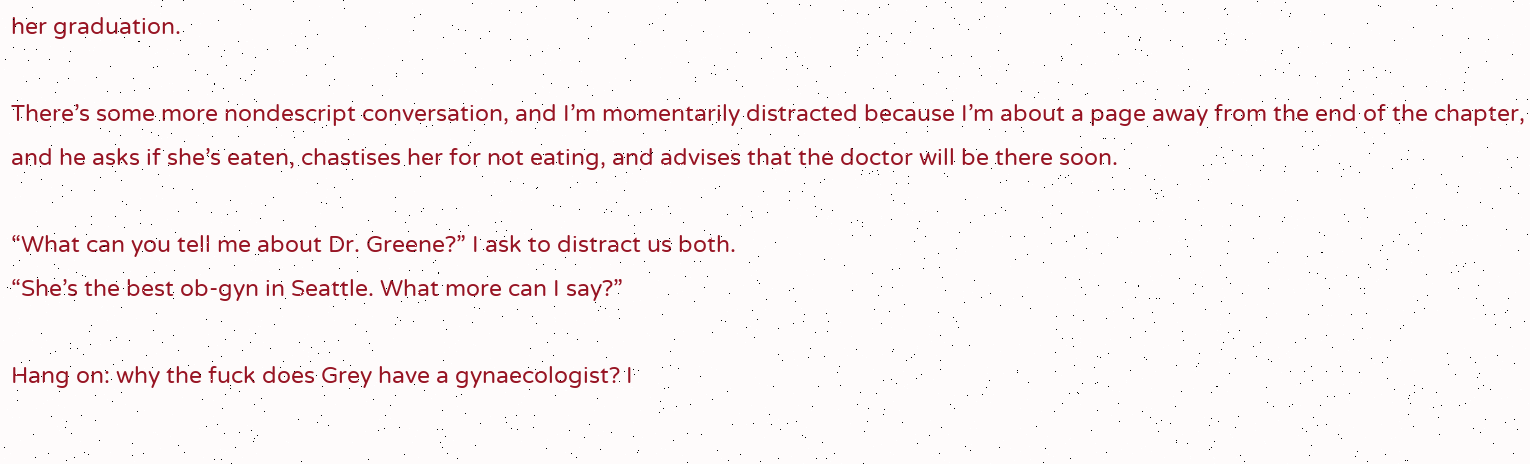her graduation.

There’s some more nondescript conversation, and I’m momentarily distracted because I’m about a page away from the end of the chapter, and he asks if she’s eaten, chastises her for not eating, and advises that the doctor will be there soon.

“What can you tell me about Dr. Greene?” I ask to distract us both.
“She’s the best ob-gyn in Seattle. What more can I say?”

Hang on: why the fuck does Grey have a gynaecologist? I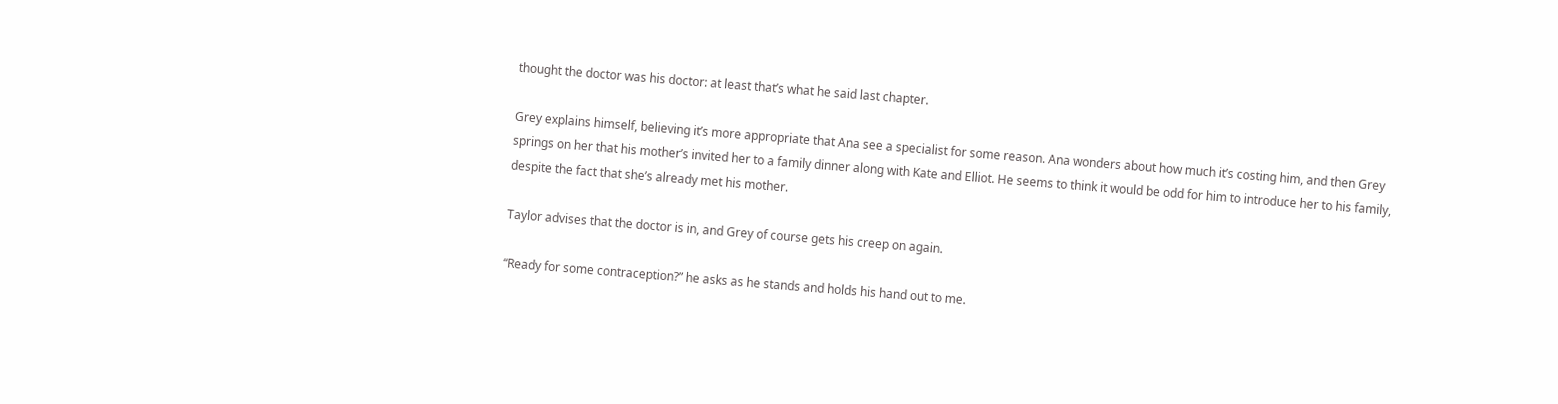thought the doctor was his doctor: at least that’s what he said last chapter.

Grey explains himself, believing it’s more appropriate that Ana see a specialist for some reason. Ana wonders about how much it’s costing him, and then Grey springs on her that his mother’s invited her to a family dinner along with Kate and Elliot. He seems to think it would be odd for him to introduce her to his family, despite the fact that she’s already met his mother.

Taylor advises that the doctor is in, and Grey of course gets his creep on again.

“Ready for some contraception?” he asks as he stands and holds his hand out to me.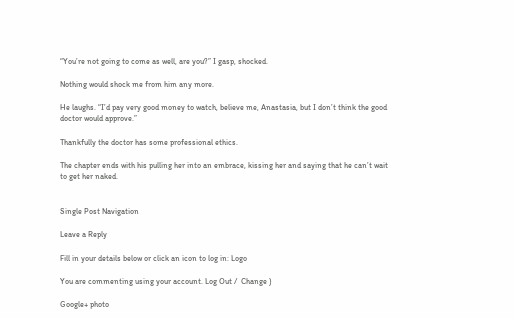“You’re not going to come as well, are you?” I gasp, shocked.

Nothing would shock me from him any more.

He laughs. “I’d pay very good money to watch, believe me, Anastasia, but I don’t think the good doctor would approve.”

Thankfully the doctor has some professional ethics.

The chapter ends with his pulling her into an embrace, kissing her and saying that he can’t wait to get her naked.


Single Post Navigation

Leave a Reply

Fill in your details below or click an icon to log in: Logo

You are commenting using your account. Log Out /  Change )

Google+ photo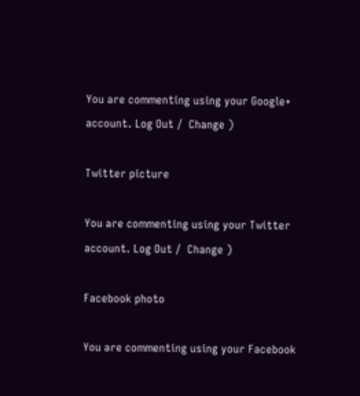You are commenting using your Google+ account. Log Out /  Change )

Twitter picture

You are commenting using your Twitter account. Log Out /  Change )

Facebook photo

You are commenting using your Facebook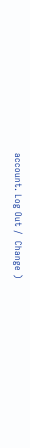account. Log Out /  Change )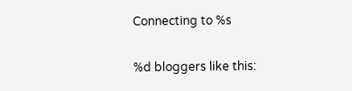Connecting to %s

%d bloggers like this: